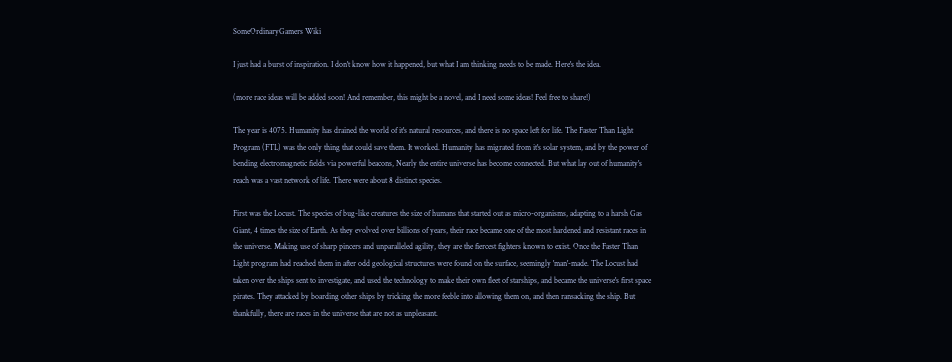SomeOrdinaryGamers Wiki

I just had a burst of inspiration. I don't know how it happened, but what I am thinking needs to be made. Here's the idea.

(more race ideas will be added soon! And remember, this might be a novel, and I need some ideas! Feel free to share!)

The year is 4075. Humanity has drained the world of it's natural resources, and there is no space left for life. The Faster Than Light Program (FTL) was the only thing that could save them. It worked. Humanity has migrated from it's solar system, and by the power of bending electromagnetic fields via powerful beacons, Nearly the entire universe has become connected. But what lay out of humanity's reach was a vast network of life. There were about 8 distinct species.

First was the Locust. The species of bug-like creatures the size of humans that started out as micro-organisms, adapting to a harsh Gas Giant, 4 times the size of Earth. As they evolved over billions of years, their race became one of the most hardened and resistant races in the universe. Making use of sharp pincers and unparalleled agility, they are the fiercest fighters known to exist. Once the Faster Than Light program had reached them in after odd geological structures were found on the surface, seemingly 'man'-made. The Locust had taken over the ships sent to investigate, and used the technology to make their own fleet of starships, and became the universe's first space pirates. They attacked by boarding other ships by tricking the more feeble into allowing them on, and then ransacking the ship. But thankfully, there are races in the universe that are not as unpleasant.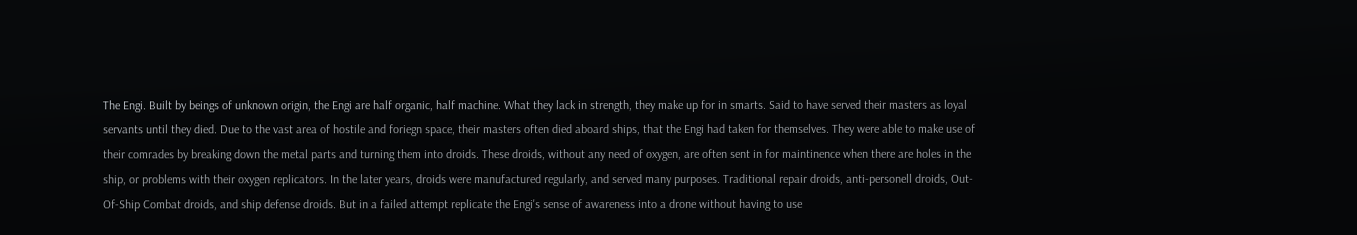The Engi. Built by beings of unknown origin, the Engi are half organic, half machine. What they lack in strength, they make up for in smarts. Said to have served their masters as loyal servants until they died. Due to the vast area of hostile and foriegn space, their masters often died aboard ships, that the Engi had taken for themselves. They were able to make use of their comrades by breaking down the metal parts and turning them into droids. These droids, without any need of oxygen, are often sent in for maintinence when there are holes in the ship, or problems with their oxygen replicators. In the later years, droids were manufactured regularly, and served many purposes. Traditional repair droids, anti-personell droids, Out-Of-Ship Combat droids, and ship defense droids. But in a failed attempt replicate the Engi's sense of awareness into a drone without having to use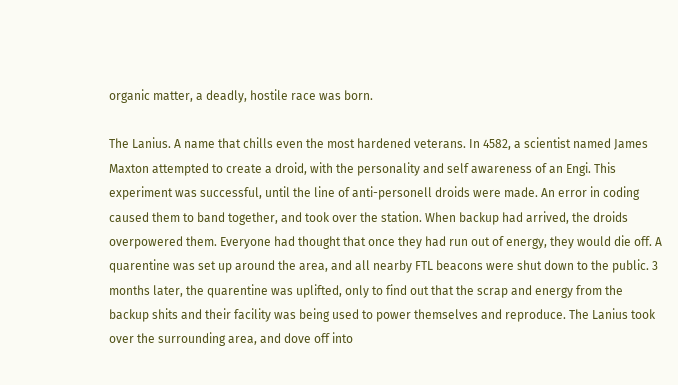organic matter, a deadly, hostile race was born.

The Lanius. A name that chills even the most hardened veterans. In 4582, a scientist named James Maxton attempted to create a droid, with the personality and self awareness of an Engi. This experiment was successful, until the line of anti-personell droids were made. An error in coding caused them to band together, and took over the station. When backup had arrived, the droids overpowered them. Everyone had thought that once they had run out of energy, they would die off. A quarentine was set up around the area, and all nearby FTL beacons were shut down to the public. 3 months later, the quarentine was uplifted, only to find out that the scrap and energy from the backup shits and their facility was being used to power themselves and reproduce. The Lanius took over the surrounding area, and dove off into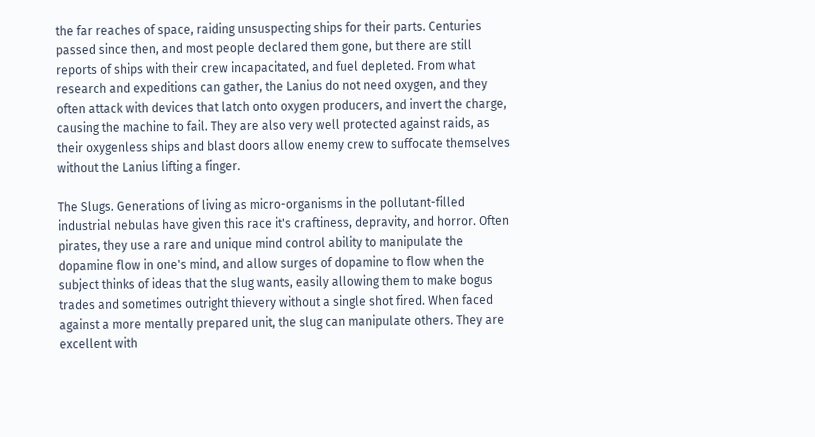the far reaches of space, raiding unsuspecting ships for their parts. Centuries passed since then, and most people declared them gone, but there are still reports of ships with their crew incapacitated, and fuel depleted. From what research and expeditions can gather, the Lanius do not need oxygen, and they often attack with devices that latch onto oxygen producers, and invert the charge, causing the machine to fail. They are also very well protected against raids, as their oxygenless ships and blast doors allow enemy crew to suffocate themselves without the Lanius lifting a finger.

The Slugs. Generations of living as micro-organisms in the pollutant-filled industrial nebulas have given this race it's craftiness, depravity, and horror. Often pirates, they use a rare and unique mind control ability to manipulate the dopamine flow in one's mind, and allow surges of dopamine to flow when the subject thinks of ideas that the slug wants, easily allowing them to make bogus trades and sometimes outright thievery without a single shot fired. When faced against a more mentally prepared unit, the slug can manipulate others. They are excellent with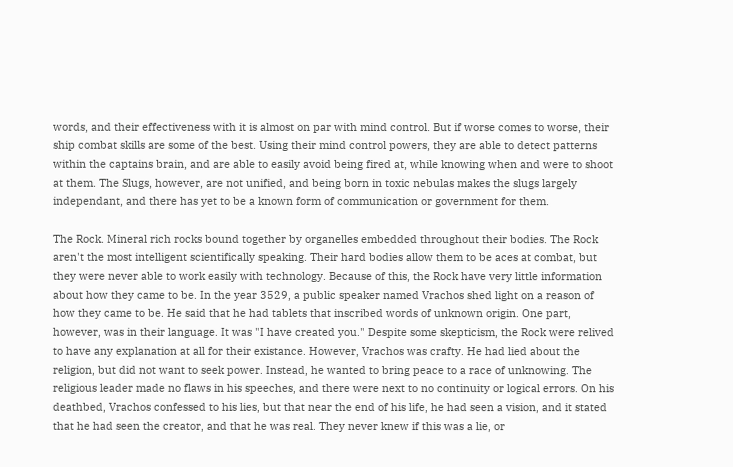words, and their effectiveness with it is almost on par with mind control. But if worse comes to worse, their ship combat skills are some of the best. Using their mind control powers, they are able to detect patterns within the captains brain, and are able to easily avoid being fired at, while knowing when and were to shoot at them. The Slugs, however, are not unified, and being born in toxic nebulas makes the slugs largely independant, and there has yet to be a known form of communication or government for them.

The Rock. Mineral rich rocks bound together by organelles embedded throughout their bodies. The Rock aren't the most intelligent scientifically speaking. Their hard bodies allow them to be aces at combat, but they were never able to work easily with technology. Because of this, the Rock have very little information about how they came to be. In the year 3529, a public speaker named Vrachos shed light on a reason of how they came to be. He said that he had tablets that inscribed words of unknown origin. One part, however, was in their language. It was "I have created you." Despite some skepticism, the Rock were relived to have any explanation at all for their existance. However, Vrachos was crafty. He had lied about the religion, but did not want to seek power. Instead, he wanted to bring peace to a race of unknowing. The religious leader made no flaws in his speeches, and there were next to no continuity or logical errors. On his deathbed, Vrachos confessed to his lies, but that near the end of his life, he had seen a vision, and it stated that he had seen the creator, and that he was real. They never knew if this was a lie, or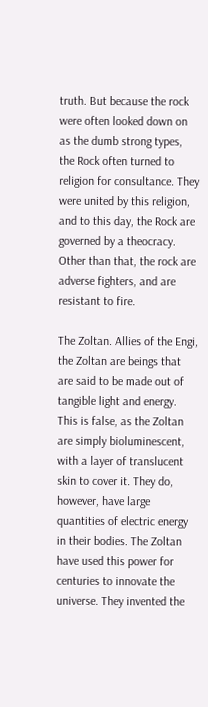truth. But because the rock were often looked down on as the dumb strong types, the Rock often turned to religion for consultance. They were united by this religion, and to this day, the Rock are governed by a theocracy. Other than that, the rock are adverse fighters, and are resistant to fire.

The Zoltan. Allies of the Engi, the Zoltan are beings that are said to be made out of tangible light and energy. This is false, as the Zoltan are simply bioluminescent, with a layer of translucent skin to cover it. They do, however, have large quantities of electric energy in their bodies. The Zoltan have used this power for centuries to innovate the universe. They invented the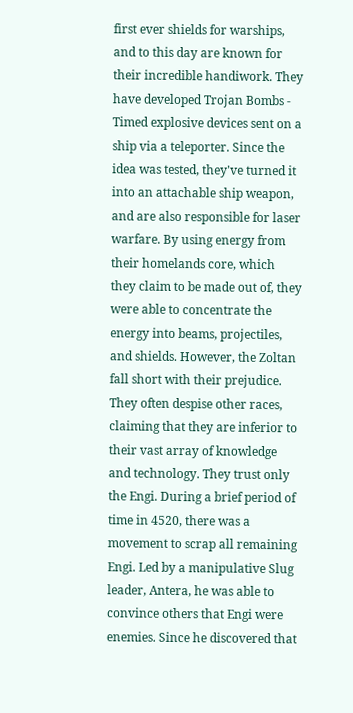first ever shields for warships, and to this day are known for their incredible handiwork. They have developed Trojan Bombs - Timed explosive devices sent on a ship via a teleporter. Since the idea was tested, they've turned it into an attachable ship weapon, and are also responsible for laser warfare. By using energy from their homelands core, which they claim to be made out of, they were able to concentrate the energy into beams, projectiles, and shields. However, the Zoltan fall short with their prejudice. They often despise other races, claiming that they are inferior to their vast array of knowledge and technology. They trust only the Engi. During a brief period of time in 4520, there was a movement to scrap all remaining Engi. Led by a manipulative Slug leader, Antera, he was able to convince others that Engi were enemies. Since he discovered that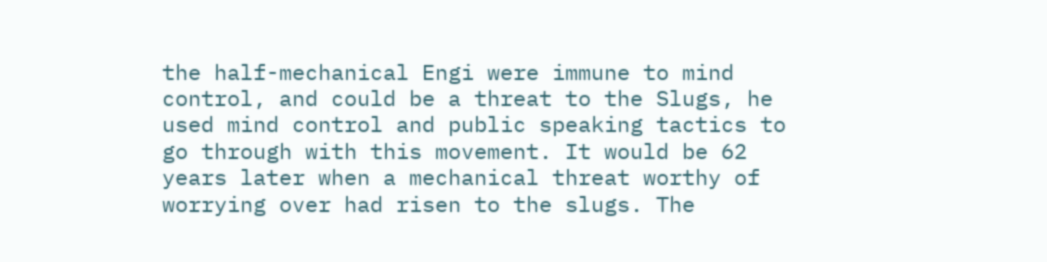the half-mechanical Engi were immune to mind control, and could be a threat to the Slugs, he used mind control and public speaking tactics to go through with this movement. It would be 62 years later when a mechanical threat worthy of worrying over had risen to the slugs. The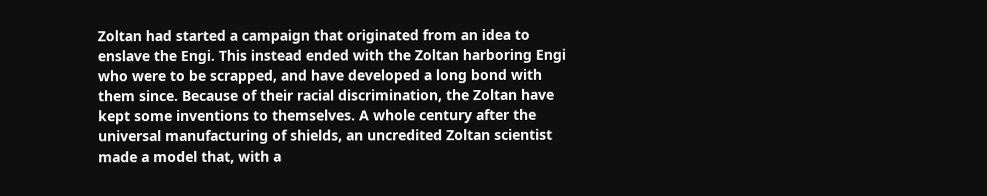Zoltan had started a campaign that originated from an idea to enslave the Engi. This instead ended with the Zoltan harboring Engi who were to be scrapped, and have developed a long bond with them since. Because of their racial discrimination, the Zoltan have kept some inventions to themselves. A whole century after the universal manufacturing of shields, an uncredited Zoltan scientist made a model that, with a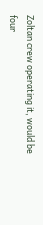Zoltan crew operating it, would be four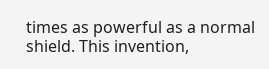times as powerful as a normal shield. This invention,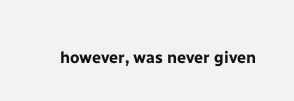however, was never given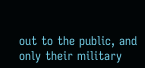out to the public, and only their military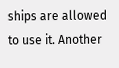ships are allowed to use it. Another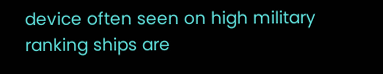device often seen on high military ranking ships are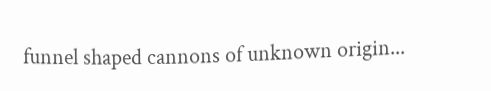funnel shaped cannons of unknown origin...